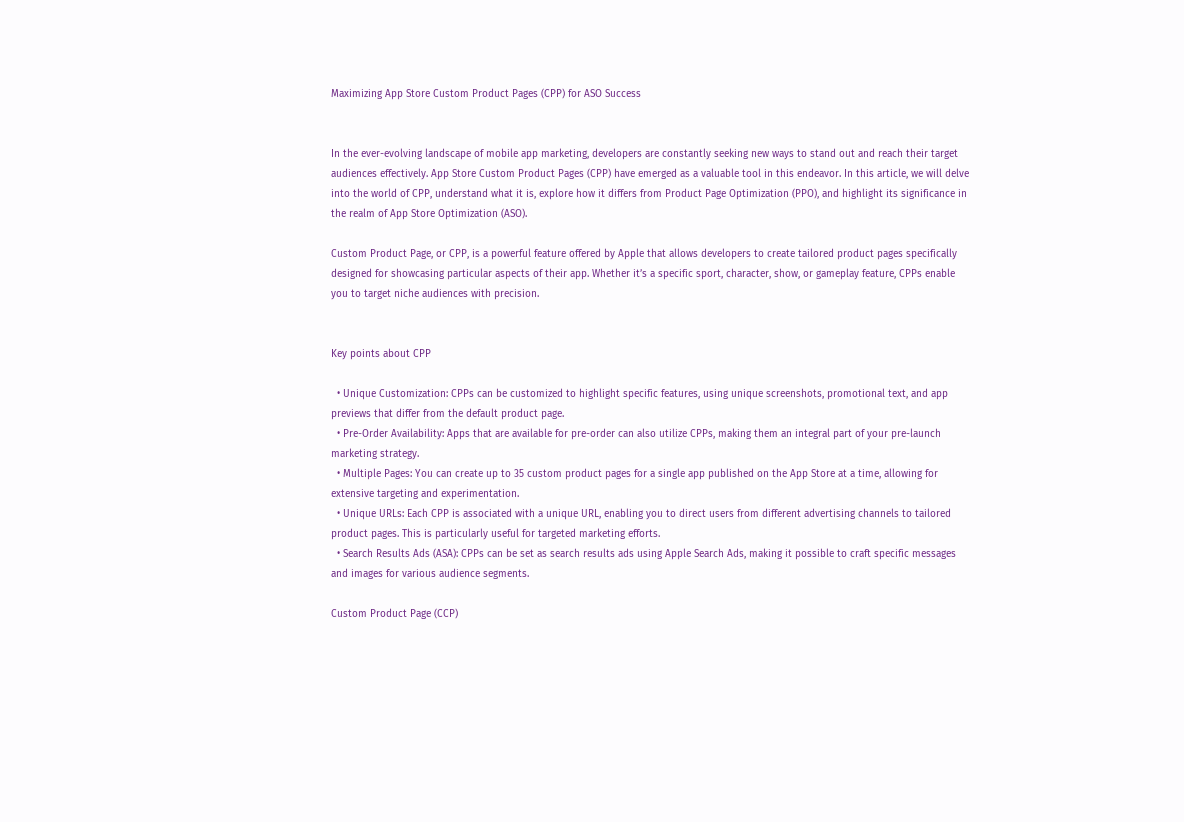Maximizing App Store Custom Product Pages (CPP) for ASO Success


In the ever-evolving landscape of mobile app marketing, developers are constantly seeking new ways to stand out and reach their target audiences effectively. App Store Custom Product Pages (CPP) have emerged as a valuable tool in this endeavor. In this article, we will delve into the world of CPP, understand what it is, explore how it differs from Product Page Optimization (PPO), and highlight its significance in the realm of App Store Optimization (ASO).

Custom Product Page, or CPP, is a powerful feature offered by Apple that allows developers to create tailored product pages specifically designed for showcasing particular aspects of their app. Whether it’s a specific sport, character, show, or gameplay feature, CPPs enable you to target niche audiences with precision.


Key points about CPP

  • Unique Customization: CPPs can be customized to highlight specific features, using unique screenshots, promotional text, and app previews that differ from the default product page.
  • Pre-Order Availability: Apps that are available for pre-order can also utilize CPPs, making them an integral part of your pre-launch marketing strategy.
  • Multiple Pages: You can create up to 35 custom product pages for a single app published on the App Store at a time, allowing for extensive targeting and experimentation.
  • Unique URLs: Each CPP is associated with a unique URL, enabling you to direct users from different advertising channels to tailored product pages. This is particularly useful for targeted marketing efforts.
  • Search Results Ads (ASA): CPPs can be set as search results ads using Apple Search Ads, making it possible to craft specific messages and images for various audience segments.

Custom Product Page (CCP)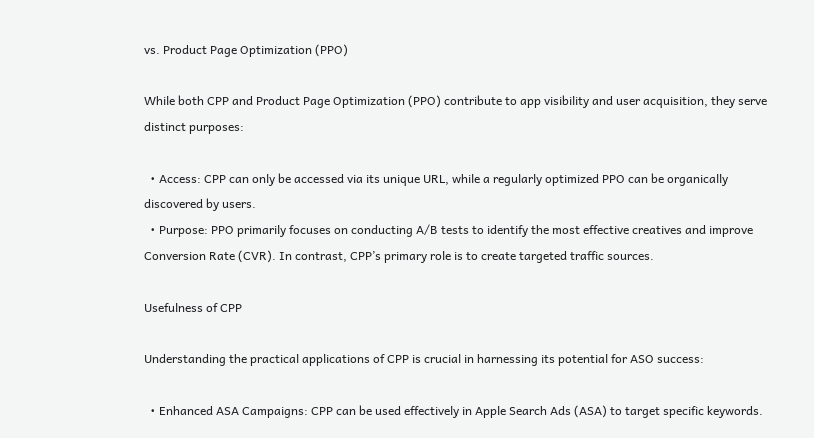vs. Product Page Optimization (PPO)

While both CPP and Product Page Optimization (PPO) contribute to app visibility and user acquisition, they serve distinct purposes:

  • Access: CPP can only be accessed via its unique URL, while a regularly optimized PPO can be organically discovered by users.
  • Purpose: PPO primarily focuses on conducting A/B tests to identify the most effective creatives and improve Conversion Rate (CVR). In contrast, CPP’s primary role is to create targeted traffic sources.

Usefulness of CPP

Understanding the practical applications of CPP is crucial in harnessing its potential for ASO success:

  • Enhanced ASA Campaigns: CPP can be used effectively in Apple Search Ads (ASA) to target specific keywords.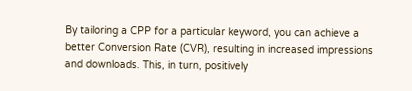By tailoring a CPP for a particular keyword, you can achieve a better Conversion Rate (CVR), resulting in increased impressions and downloads. This, in turn, positively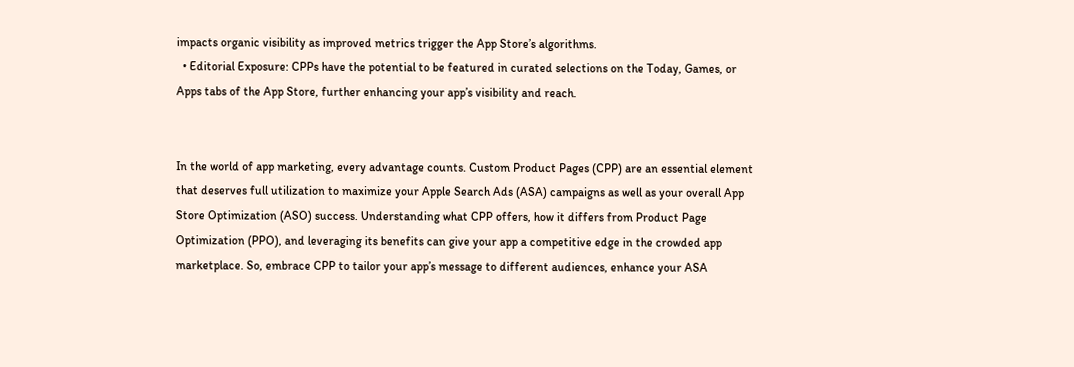impacts organic visibility as improved metrics trigger the App Store’s algorithms.
  • Editorial Exposure: CPPs have the potential to be featured in curated selections on the Today, Games, or Apps tabs of the App Store, further enhancing your app’s visibility and reach.


In the world of app marketing, every advantage counts. Custom Product Pages (CPP) are an essential element that deserves full utilization to maximize your Apple Search Ads (ASA) campaigns as well as your overall App Store Optimization (ASO) success. Understanding what CPP offers, how it differs from Product Page Optimization (PPO), and leveraging its benefits can give your app a competitive edge in the crowded app marketplace. So, embrace CPP to tailor your app’s message to different audiences, enhance your ASA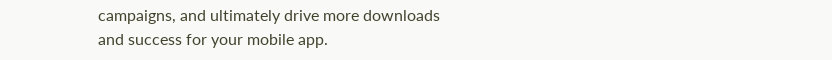campaigns, and ultimately drive more downloads and success for your mobile app.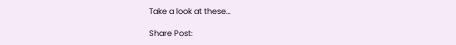Take a look at these…

Share Post: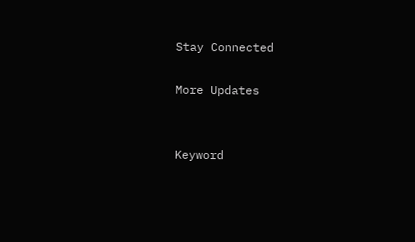Stay Connected

More Updates


Keyword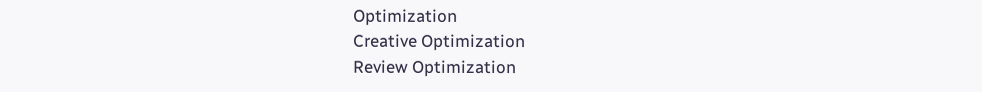Optimization
Creative Optimization
Review Optimization